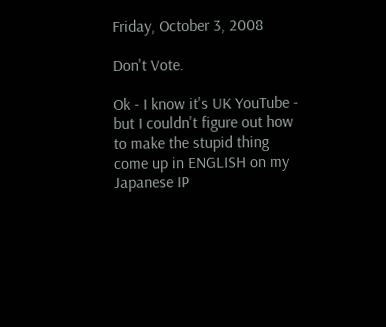Friday, October 3, 2008

Don't Vote.

Ok - I know it's UK YouTube - but I couldn't figure out how to make the stupid thing come up in ENGLISH on my Japanese IP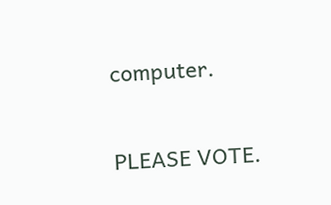computer.

PLEASE VOTE.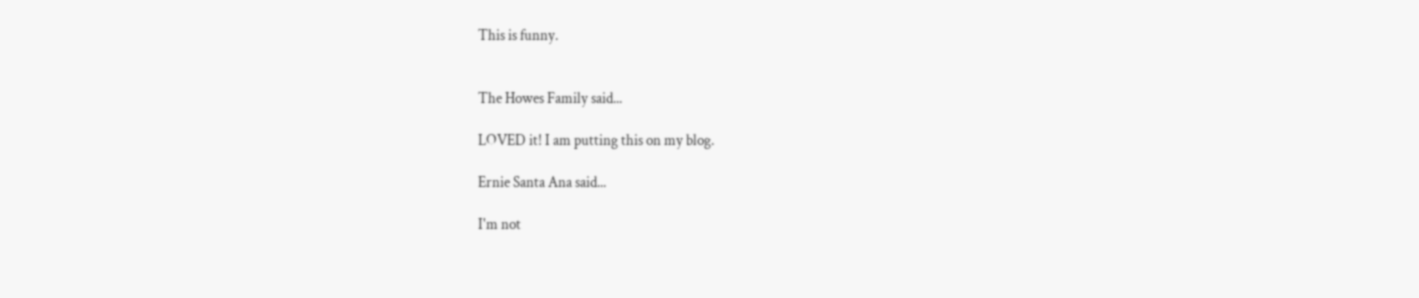This is funny.


The Howes Family said...

LOVED it! I am putting this on my blog.

Ernie Santa Ana said...

I'm not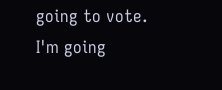going to vote. I'm going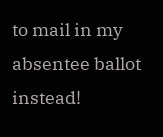to mail in my absentee ballot instead!